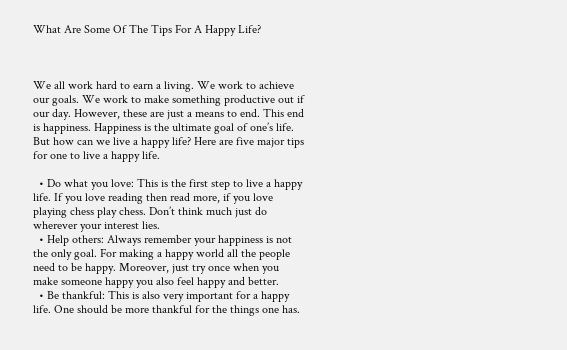What Are Some Of The Tips For A Happy Life?



We all work hard to earn a living. We work to achieve our goals. We work to make something productive out if our day. However, these are just a means to end. This end is happiness. Happiness is the ultimate goal of one’s life. But how can we live a happy life? Here are five major tips for one to live a happy life.

  • Do what you love: This is the first step to live a happy life. If you love reading then read more, if you love playing chess play chess. Don’t think much just do wherever your interest lies.
  • Help others: Always remember your happiness is not the only goal. For making a happy world all the people need to be happy. Moreover, just try once when you make someone happy you also feel happy and better.
  • Be thankful: This is also very important for a happy life. One should be more thankful for the things one has.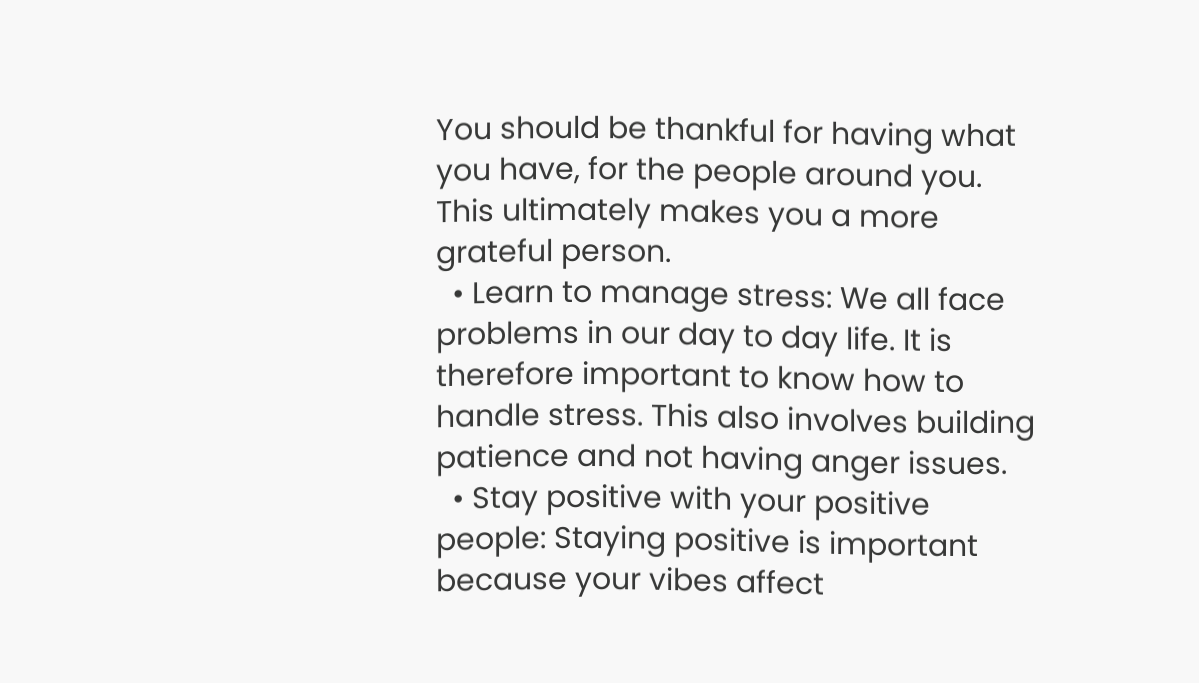You should be thankful for having what you have, for the people around you. This ultimately makes you a more grateful person.
  • Learn to manage stress: We all face problems in our day to day life. It is therefore important to know how to handle stress. This also involves building patience and not having anger issues.
  • Stay positive with your positive people: Staying positive is important because your vibes affect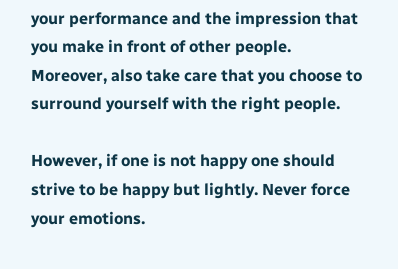your performance and the impression that you make in front of other people. Moreover, also take care that you choose to surround yourself with the right people.

However, if one is not happy one should strive to be happy but lightly. Never force your emotions.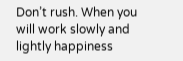Don’t rush. When you will work slowly and lightly happiness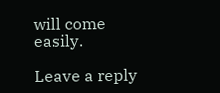will come easily.

Leave a reply